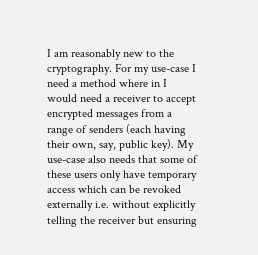I am reasonably new to the cryptography. For my use-case I need a method where in I would need a receiver to accept encrypted messages from a range of senders (each having their own, say, public key). My use-case also needs that some of these users only have temporary access which can be revoked externally i.e. without explicitly telling the receiver but ensuring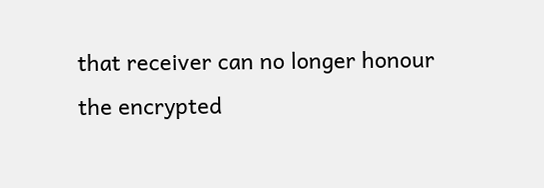that receiver can no longer honour the encrypted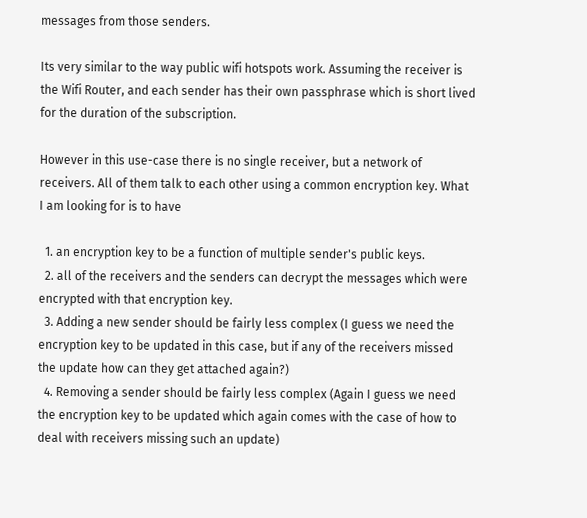messages from those senders.

Its very similar to the way public wifi hotspots work. Assuming the receiver is the Wifi Router, and each sender has their own passphrase which is short lived for the duration of the subscription.

However in this use-case there is no single receiver, but a network of receivers. All of them talk to each other using a common encryption key. What I am looking for is to have

  1. an encryption key to be a function of multiple sender's public keys.
  2. all of the receivers and the senders can decrypt the messages which were encrypted with that encryption key.
  3. Adding a new sender should be fairly less complex (I guess we need the encryption key to be updated in this case, but if any of the receivers missed the update how can they get attached again?)
  4. Removing a sender should be fairly less complex (Again I guess we need the encryption key to be updated which again comes with the case of how to deal with receivers missing such an update)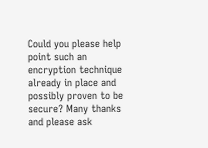Could you please help point such an encryption technique already in place and possibly proven to be secure? Many thanks and please ask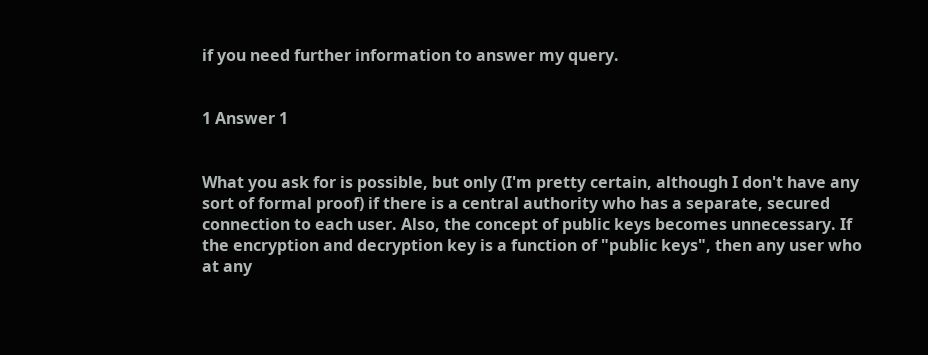if you need further information to answer my query.


1 Answer 1


What you ask for is possible, but only (I'm pretty certain, although I don't have any sort of formal proof) if there is a central authority who has a separate, secured connection to each user. Also, the concept of public keys becomes unnecessary. If the encryption and decryption key is a function of "public keys", then any user who at any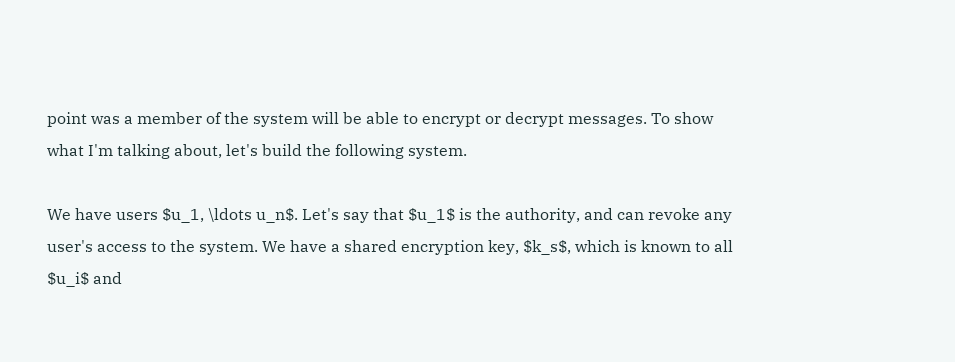point was a member of the system will be able to encrypt or decrypt messages. To show what I'm talking about, let's build the following system.

We have users $u_1, \ldots u_n$. Let's say that $u_1$ is the authority, and can revoke any user's access to the system. We have a shared encryption key, $k_s$, which is known to all $u_i$ and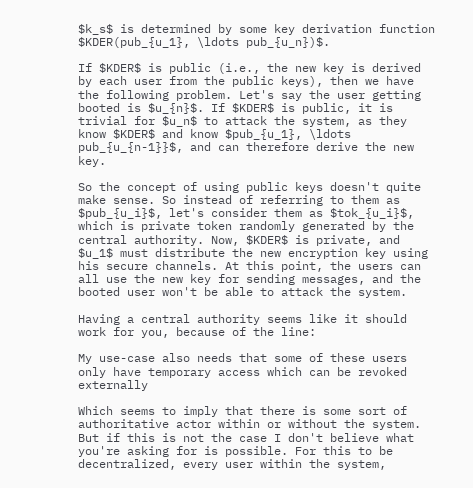$k_s$ is determined by some key derivation function $KDER(pub_{u_1}, \ldots pub_{u_n})$.

If $KDER$ is public (i.e., the new key is derived by each user from the public keys), then we have the following problem. Let's say the user getting booted is $u_{n}$. If $KDER$ is public, it is trivial for $u_n$ to attack the system, as they know $KDER$ and know $pub_{u_1}, \ldots pub_{u_{n-1}}$, and can therefore derive the new key.

So the concept of using public keys doesn't quite make sense. So instead of referring to them as $pub_{u_i}$, let's consider them as $tok_{u_i}$, which is private token randomly generated by the central authority. Now, $KDER$ is private, and $u_1$ must distribute the new encryption key using his secure channels. At this point, the users can all use the new key for sending messages, and the booted user won't be able to attack the system.

Having a central authority seems like it should work for you, because of the line:

My use-case also needs that some of these users only have temporary access which can be revoked externally

Which seems to imply that there is some sort of authoritative actor within or without the system. But if this is not the case I don't believe what you're asking for is possible. For this to be decentralized, every user within the system,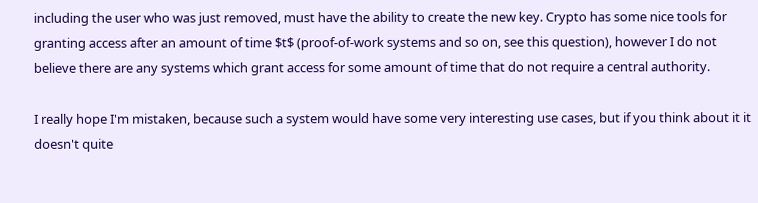including the user who was just removed, must have the ability to create the new key. Crypto has some nice tools for granting access after an amount of time $t$ (proof-of-work systems and so on, see this question), however I do not believe there are any systems which grant access for some amount of time that do not require a central authority.

I really hope I'm mistaken, because such a system would have some very interesting use cases, but if you think about it it doesn't quite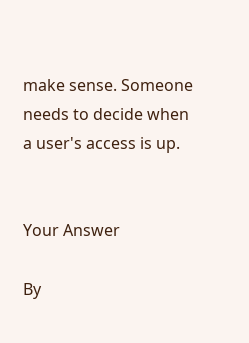make sense. Someone needs to decide when a user's access is up.


Your Answer

By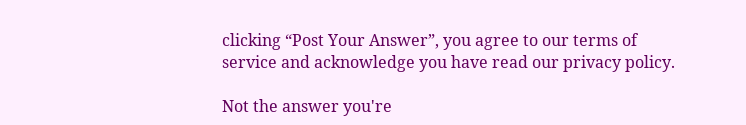clicking “Post Your Answer”, you agree to our terms of service and acknowledge you have read our privacy policy.

Not the answer you're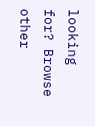looking for? Browse other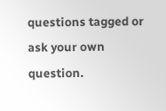questions tagged or ask your own question.